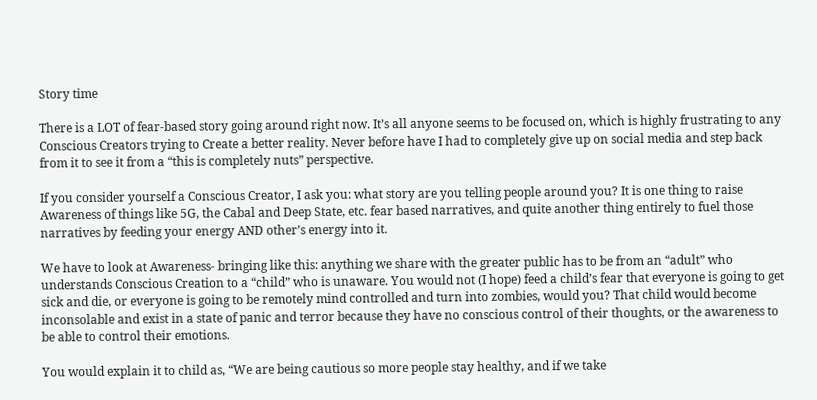Story time

There is a LOT of fear-based story going around right now. It’s all anyone seems to be focused on, which is highly frustrating to any Conscious Creators trying to Create a better reality. Never before have I had to completely give up on social media and step back from it to see it from a “this is completely nuts” perspective.

If you consider yourself a Conscious Creator, I ask you: what story are you telling people around you? It is one thing to raise Awareness of things like 5G, the Cabal and Deep State, etc. fear based narratives, and quite another thing entirely to fuel those narratives by feeding your energy AND other’s energy into it.

We have to look at Awareness- bringing like this: anything we share with the greater public has to be from an “adult” who understands Conscious Creation to a “child” who is unaware. You would not (I hope) feed a child’s fear that everyone is going to get sick and die, or everyone is going to be remotely mind controlled and turn into zombies, would you? That child would become inconsolable and exist in a state of panic and terror because they have no conscious control of their thoughts, or the awareness to be able to control their emotions.

You would explain it to child as, “We are being cautious so more people stay healthy, and if we take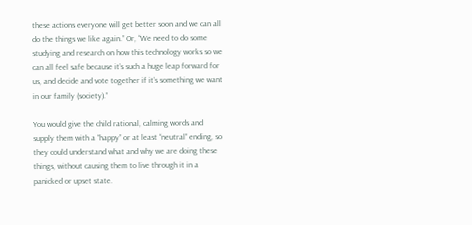these actions everyone will get better soon and we can all do the things we like again.” Or, “We need to do some studying and research on how this technology works so we can all feel safe because it’s such a huge leap forward for us, and decide and vote together if it’s something we want in our family (society).”

You would give the child rational, calming words and supply them with a “happy” or at least “neutral” ending, so they could understand what and why we are doing these things, without causing them to live through it in a panicked or upset state.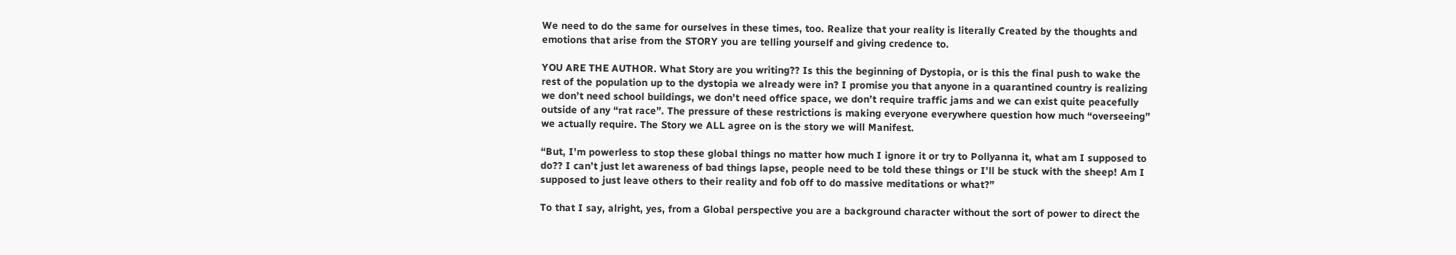We need to do the same for ourselves in these times, too. Realize that your reality is literally Created by the thoughts and emotions that arise from the STORY you are telling yourself and giving credence to.

YOU ARE THE AUTHOR. What Story are you writing?? Is this the beginning of Dystopia, or is this the final push to wake the rest of the population up to the dystopia we already were in? I promise you that anyone in a quarantined country is realizing we don’t need school buildings, we don’t need office space, we don’t require traffic jams and we can exist quite peacefully outside of any “rat race”. The pressure of these restrictions is making everyone everywhere question how much “overseeing” we actually require. The Story we ALL agree on is the story we will Manifest.

“But, I’m powerless to stop these global things no matter how much I ignore it or try to Pollyanna it, what am I supposed to do?? I can’t just let awareness of bad things lapse, people need to be told these things or I’ll be stuck with the sheep! Am I supposed to just leave others to their reality and fob off to do massive meditations or what?”

To that I say, alright, yes, from a Global perspective you are a background character without the sort of power to direct the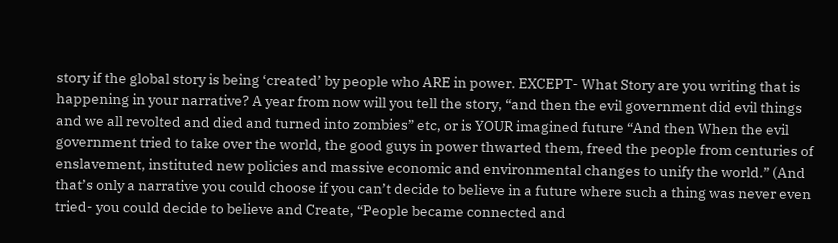story if the global story is being ‘created’ by people who ARE in power. EXCEPT- What Story are you writing that is happening in your narrative? A year from now will you tell the story, “and then the evil government did evil things and we all revolted and died and turned into zombies” etc, or is YOUR imagined future “And then When the evil government tried to take over the world, the good guys in power thwarted them, freed the people from centuries of enslavement, instituted new policies and massive economic and environmental changes to unify the world.” (And that’s only a narrative you could choose if you can’t decide to believe in a future where such a thing was never even tried- you could decide to believe and Create, “People became connected and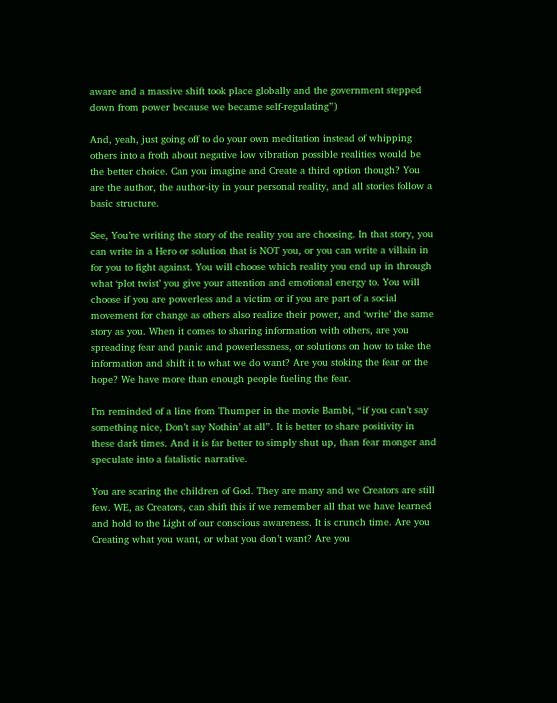aware and a massive shift took place globally and the government stepped down from power because we became self-regulating”)

And, yeah, just going off to do your own meditation instead of whipping others into a froth about negative low vibration possible realities would be the better choice. Can you imagine and Create a third option though? You are the author, the author-ity in your personal reality, and all stories follow a basic structure.

See, You’re writing the story of the reality you are choosing. In that story, you can write in a Hero or solution that is NOT you, or you can write a villain in for you to fight against. You will choose which reality you end up in through what ‘plot twist’ you give your attention and emotional energy to. You will choose if you are powerless and a victim or if you are part of a social movement for change as others also realize their power, and ‘write’ the same story as you. When it comes to sharing information with others, are you spreading fear and panic and powerlessness, or solutions on how to take the information and shift it to what we do want? Are you stoking the fear or the hope? We have more than enough people fueling the fear.

I’m reminded of a line from Thumper in the movie Bambi, “if you can’t say something nice, Don’t say Nothin’ at all”. It is better to share positivity in these dark times. And it is far better to simply shut up, than fear monger and speculate into a fatalistic narrative.

You are scaring the children of God. They are many and we Creators are still few. WE, as Creators, can shift this if we remember all that we have learned and hold to the Light of our conscious awareness. It is crunch time. Are you Creating what you want, or what you don’t want? Are you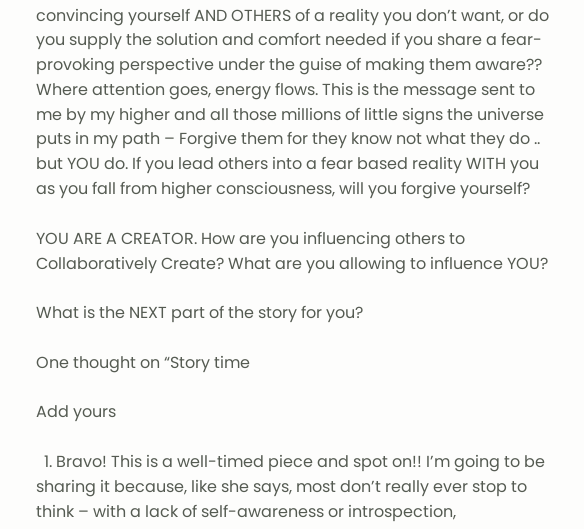convincing yourself AND OTHERS of a reality you don’t want, or do you supply the solution and comfort needed if you share a fear-provoking perspective under the guise of making them aware?? Where attention goes, energy flows. This is the message sent to me by my higher and all those millions of little signs the universe puts in my path – Forgive them for they know not what they do .. but YOU do. If you lead others into a fear based reality WITH you as you fall from higher consciousness, will you forgive yourself?

YOU ARE A CREATOR. How are you influencing others to Collaboratively Create? What are you allowing to influence YOU?

What is the NEXT part of the story for you?

One thought on “Story time

Add yours

  1. Bravo! This is a well-timed piece and spot on!! I’m going to be sharing it because, like she says, most don’t really ever stop to think – with a lack of self-awareness or introspection,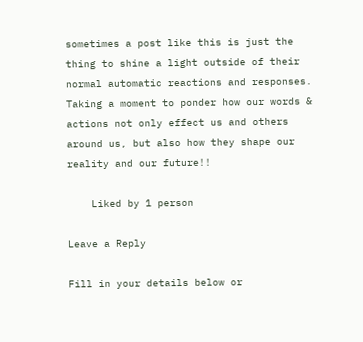sometimes a post like this is just the thing to shine a light outside of their normal automatic reactions and responses. Taking a moment to ponder how our words & actions not only effect us and others around us, but also how they shape our reality and our future!!

    Liked by 1 person

Leave a Reply

Fill in your details below or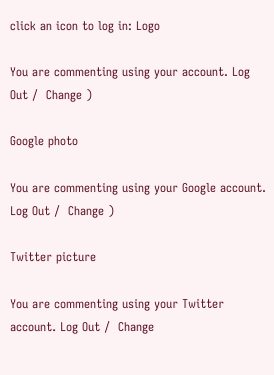click an icon to log in: Logo

You are commenting using your account. Log Out /  Change )

Google photo

You are commenting using your Google account. Log Out /  Change )

Twitter picture

You are commenting using your Twitter account. Log Out /  Change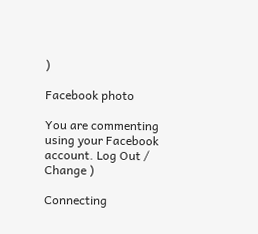)

Facebook photo

You are commenting using your Facebook account. Log Out /  Change )

Connecting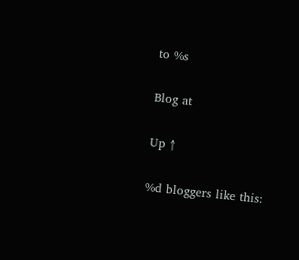to %s

Blog at

Up ↑

%d bloggers like this: